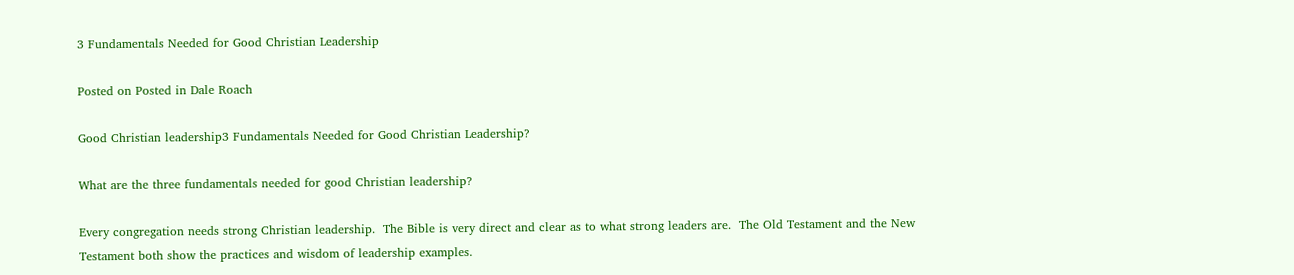3 Fundamentals Needed for Good Christian Leadership

Posted on Posted in Dale Roach

Good Christian leadership3 Fundamentals Needed for Good Christian Leadership?

What are the three fundamentals needed for good Christian leadership?

Every congregation needs strong Christian leadership.  The Bible is very direct and clear as to what strong leaders are.  The Old Testament and the New Testament both show the practices and wisdom of leadership examples.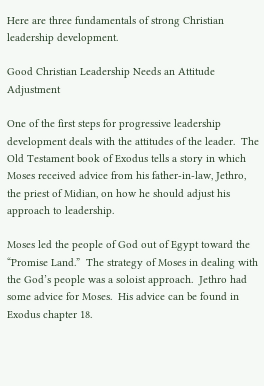Here are three fundamentals of strong Christian leadership development.

Good Christian Leadership Needs an Attitude Adjustment

One of the first steps for progressive leadership development deals with the attitudes of the leader.  The Old Testament book of Exodus tells a story in which Moses received advice from his father-in-law, Jethro, the priest of Midian, on how he should adjust his approach to leadership.

Moses led the people of God out of Egypt toward the “Promise Land.”  The strategy of Moses in dealing with the God’s people was a soloist approach.  Jethro had some advice for Moses.  His advice can be found in Exodus chapter 18.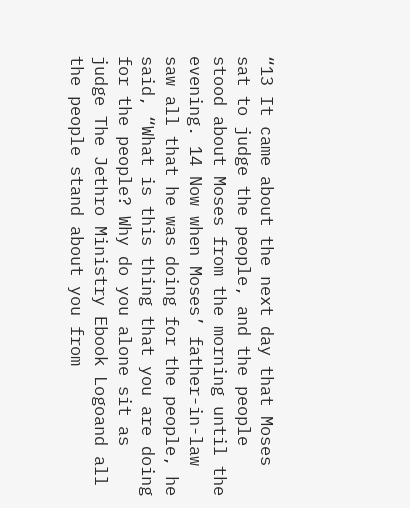“13 It came about the next day that Moses sat to judge the people, and the people stood about Moses from the morning until the evening. 14 Now when Moses’ father-in-law saw all that he was doing for the people, he said, “What is this thing that you are doing for the people? Why do you alone sit as judge The Jethro Ministry Ebook Logoand all the people stand about you from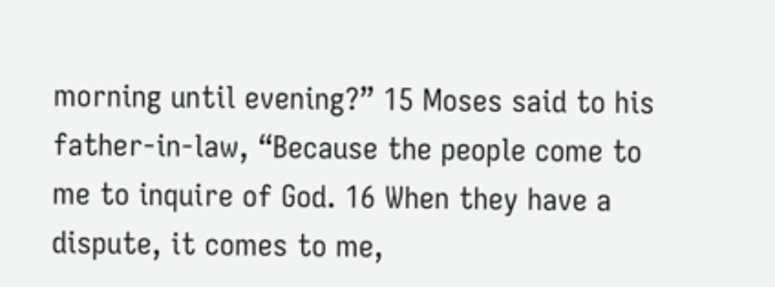morning until evening?” 15 Moses said to his father-in-law, “Because the people come to me to inquire of God. 16 When they have a dispute, it comes to me,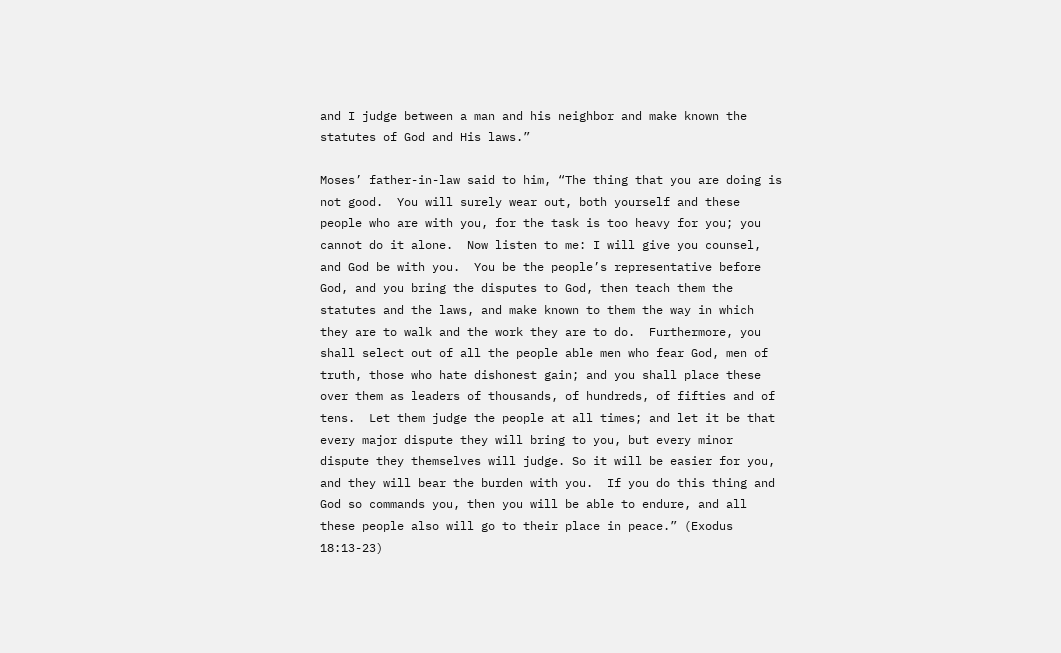and I judge between a man and his neighbor and make known the statutes of God and His laws.”

Moses’ father-in-law said to him, “The thing that you are doing is not good.  You will surely wear out, both yourself and these people who are with you, for the task is too heavy for you; you cannot do it alone.  Now listen to me: I will give you counsel, and God be with you.  You be the people’s representative before God, and you bring the disputes to God, then teach them the statutes and the laws, and make known to them the way in which they are to walk and the work they are to do.  Furthermore, you shall select out of all the people able men who fear God, men of truth, those who hate dishonest gain; and you shall place these over them as leaders of thousands, of hundreds, of fifties and of tens.  Let them judge the people at all times; and let it be that every major dispute they will bring to you, but every minor dispute they themselves will judge. So it will be easier for you, and they will bear the burden with you.  If you do this thing and God so commands you, then you will be able to endure, and all these people also will go to their place in peace.” (Exodus 18:13-23)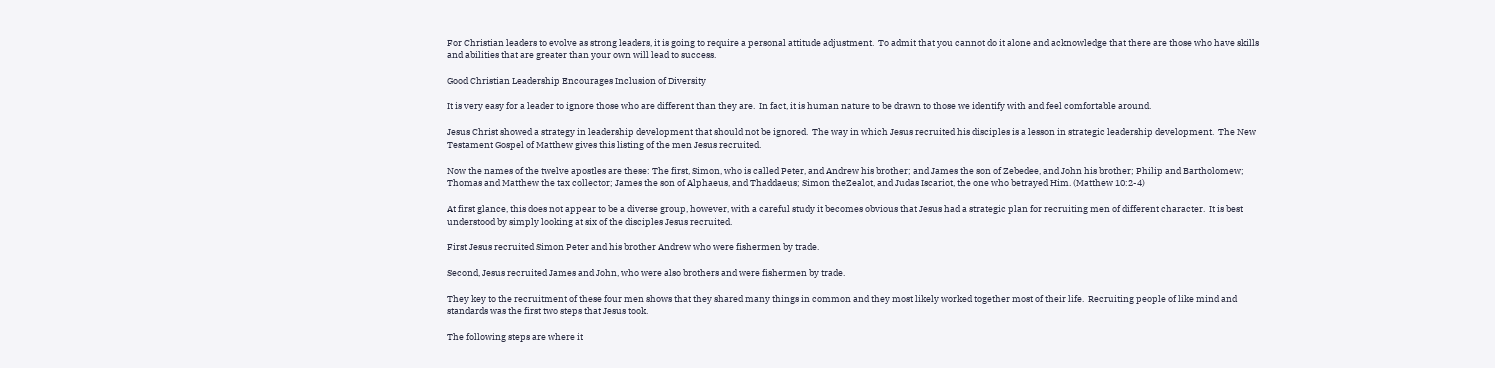For Christian leaders to evolve as strong leaders, it is going to require a personal attitude adjustment.  To admit that you cannot do it alone and acknowledge that there are those who have skills and abilities that are greater than your own will lead to success.

Good Christian Leadership Encourages Inclusion of Diversity

It is very easy for a leader to ignore those who are different than they are.  In fact, it is human nature to be drawn to those we identify with and feel comfortable around.

Jesus Christ showed a strategy in leadership development that should not be ignored.  The way in which Jesus recruited his disciples is a lesson in strategic leadership development.  The New Testament Gospel of Matthew gives this listing of the men Jesus recruited.

Now the names of the twelve apostles are these: The first, Simon, who is called Peter, and Andrew his brother; and James the son of Zebedee, and John his brother; Philip and Bartholomew; Thomas and Matthew the tax collector; James the son of Alphaeus, and Thaddaeus; Simon theZealot, and Judas Iscariot, the one who betrayed Him. (Matthew 10:2-4)

At first glance, this does not appear to be a diverse group, however, with a careful study it becomes obvious that Jesus had a strategic plan for recruiting men of different character.  It is best understood by simply looking at six of the disciples Jesus recruited.

First Jesus recruited Simon Peter and his brother Andrew who were fishermen by trade.

Second, Jesus recruited James and John, who were also brothers and were fishermen by trade.

They key to the recruitment of these four men shows that they shared many things in common and they most likely worked together most of their life.  Recruiting people of like mind and standards was the first two steps that Jesus took.

The following steps are where it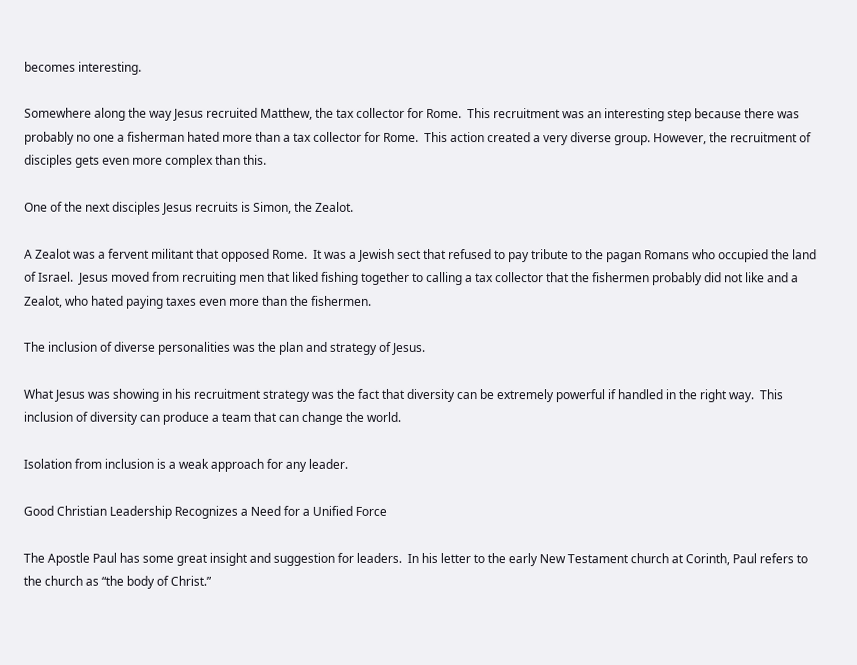becomes interesting.

Somewhere along the way Jesus recruited Matthew, the tax collector for Rome.  This recruitment was an interesting step because there was probably no one a fisherman hated more than a tax collector for Rome.  This action created a very diverse group. However, the recruitment of disciples gets even more complex than this.

One of the next disciples Jesus recruits is Simon, the Zealot.

A Zealot was a fervent militant that opposed Rome.  It was a Jewish sect that refused to pay tribute to the pagan Romans who occupied the land of Israel.  Jesus moved from recruiting men that liked fishing together to calling a tax collector that the fishermen probably did not like and a Zealot, who hated paying taxes even more than the fishermen.

The inclusion of diverse personalities was the plan and strategy of Jesus.

What Jesus was showing in his recruitment strategy was the fact that diversity can be extremely powerful if handled in the right way.  This inclusion of diversity can produce a team that can change the world.

Isolation from inclusion is a weak approach for any leader.

Good Christian Leadership Recognizes a Need for a Unified Force

The Apostle Paul has some great insight and suggestion for leaders.  In his letter to the early New Testament church at Corinth, Paul refers to the church as “the body of Christ.”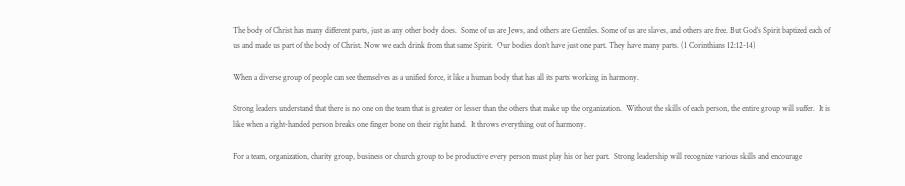The body of Christ has many different parts, just as any other body does.  Some of us are Jews, and others are Gentiles. Some of us are slaves, and others are free. But God’s Spirit baptized each of us and made us part of the body of Christ. Now we each drink from that same Spirit.  Our bodies don’t have just one part. They have many parts. (1 Corinthians 12:12-14)

When a diverse group of people can see themselves as a unified force, it like a human body that has all its parts working in harmony.

Strong leaders understand that there is no one on the team that is greater or lesser than the others that make up the organization.  Without the skills of each person, the entire group will suffer.  It is like when a right-handed person breaks one finger bone on their right hand.  It throws everything out of harmony.

For a team, organization, charity group, business or church group to be productive every person must play his or her part.  Strong leadership will recognize various skills and encourage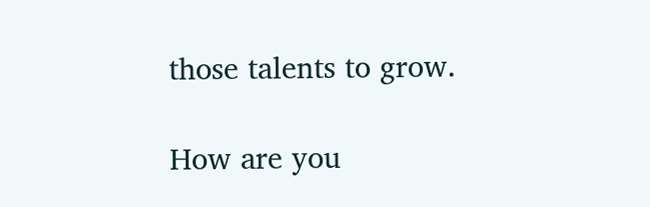those talents to grow.

How are you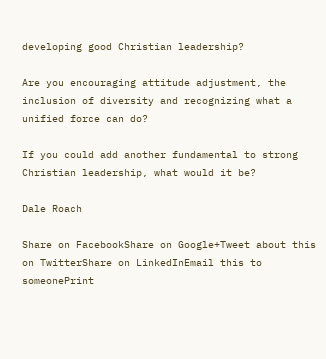developing good Christian leadership?

Are you encouraging attitude adjustment, the inclusion of diversity and recognizing what a unified force can do?

If you could add another fundamental to strong Christian leadership, what would it be?

Dale Roach

Share on FacebookShare on Google+Tweet about this on TwitterShare on LinkedInEmail this to someonePrint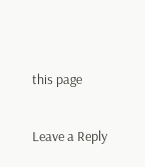this page

Leave a Reply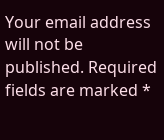Your email address will not be published. Required fields are marked *